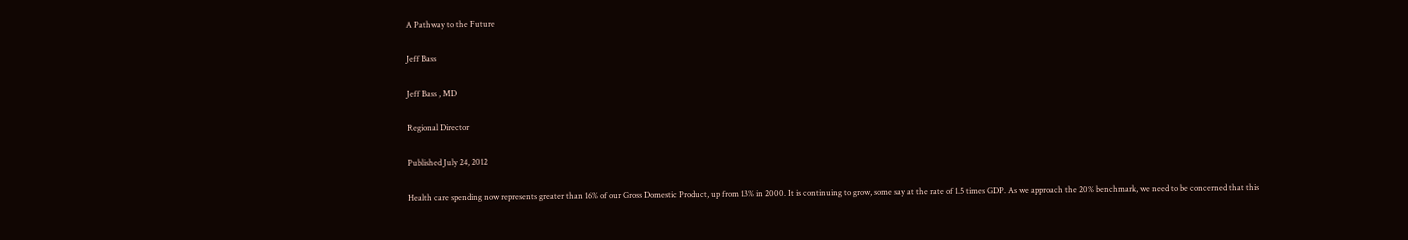A Pathway to the Future

Jeff Bass

Jeff Bass , MD

Regional Director

Published July 24, 2012

Health care spending now represents greater than 16% of our Gross Domestic Product, up from 13% in 2000. It is continuing to grow, some say at the rate of 1.5 times GDP. As we approach the 20% benchmark, we need to be concerned that this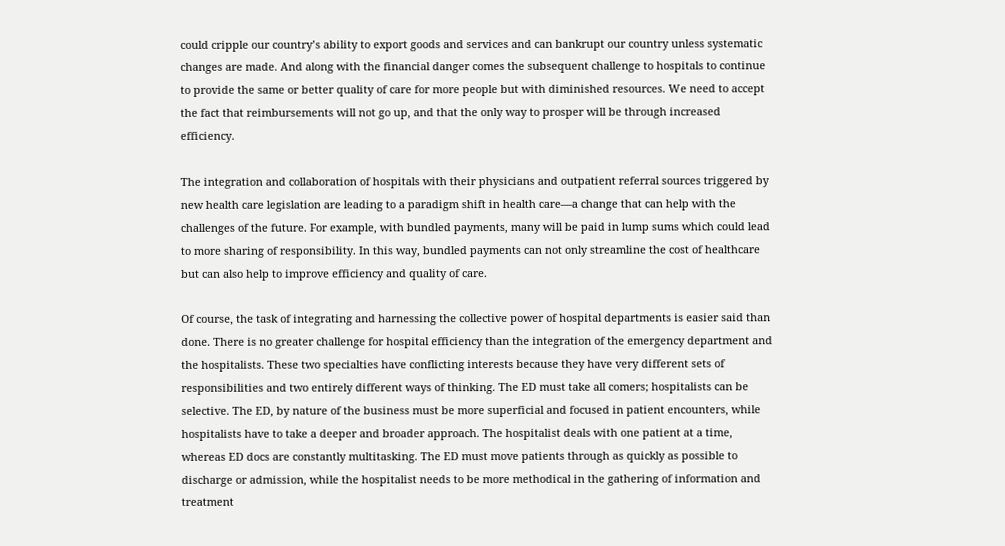could cripple our country’s ability to export goods and services and can bankrupt our country unless systematic changes are made. And along with the financial danger comes the subsequent challenge to hospitals to continue to provide the same or better quality of care for more people but with diminished resources. We need to accept the fact that reimbursements will not go up, and that the only way to prosper will be through increased efficiency.

The integration and collaboration of hospitals with their physicians and outpatient referral sources triggered by new health care legislation are leading to a paradigm shift in health care—a change that can help with the challenges of the future. For example, with bundled payments, many will be paid in lump sums which could lead to more sharing of responsibility. In this way, bundled payments can not only streamline the cost of healthcare but can also help to improve efficiency and quality of care.

Of course, the task of integrating and harnessing the collective power of hospital departments is easier said than done. There is no greater challenge for hospital efficiency than the integration of the emergency department and the hospitalists. These two specialties have conflicting interests because they have very different sets of responsibilities and two entirely different ways of thinking. The ED must take all comers; hospitalists can be selective. The ED, by nature of the business must be more superficial and focused in patient encounters, while hospitalists have to take a deeper and broader approach. The hospitalist deals with one patient at a time, whereas ED docs are constantly multitasking. The ED must move patients through as quickly as possible to discharge or admission, while the hospitalist needs to be more methodical in the gathering of information and treatment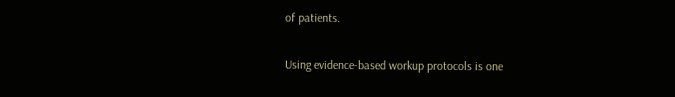of patients.

Using evidence-based workup protocols is one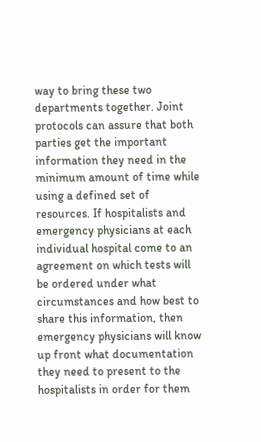way to bring these two departments together. Joint protocols can assure that both parties get the important information they need in the minimum amount of time while using a defined set of resources. If hospitalists and emergency physicians at each individual hospital come to an agreement on which tests will be ordered under what circumstances and how best to share this information, then emergency physicians will know up front what documentation they need to present to the hospitalists in order for them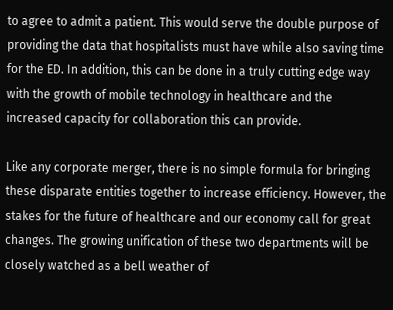to agree to admit a patient. This would serve the double purpose of providing the data that hospitalists must have while also saving time for the ED. In addition, this can be done in a truly cutting edge way with the growth of mobile technology in healthcare and the increased capacity for collaboration this can provide.

Like any corporate merger, there is no simple formula for bringing these disparate entities together to increase efficiency. However, the stakes for the future of healthcare and our economy call for great changes. The growing unification of these two departments will be closely watched as a bell weather of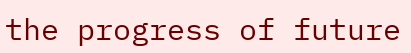the progress of future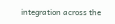integration across the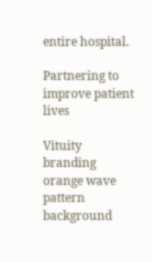entire hospital.

Partnering to improve patient lives

Vituity branding orange wave pattern background